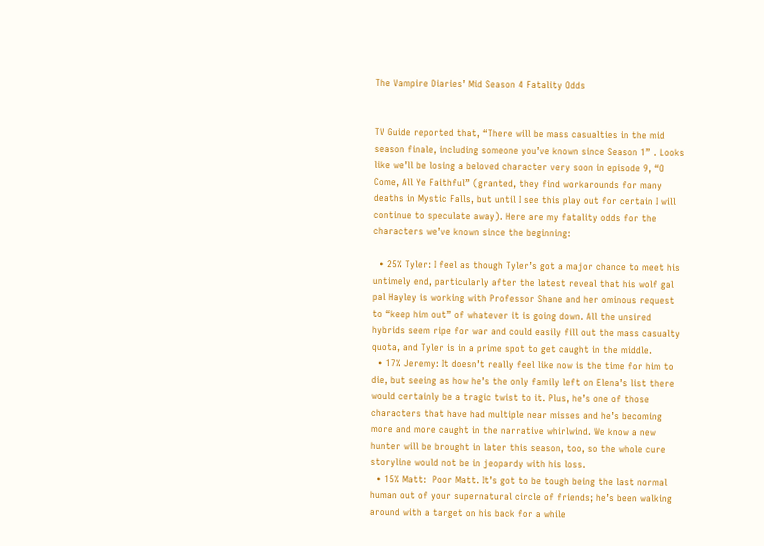The Vampire Diaries’ Mid Season 4 Fatality Odds


TV Guide reported that, “There will be mass casualties in the mid season finale, including someone you’ve known since Season 1” . Looks like we’ll be losing a beloved character very soon in episode 9, “O Come, All Ye Faithful” (granted, they find workarounds for many deaths in Mystic Falls, but until I see this play out for certain I will continue to speculate away). Here are my fatality odds for the characters we’ve known since the beginning:

  • 25% Tyler: I feel as though Tyler’s got a major chance to meet his untimely end, particularly after the latest reveal that his wolf gal pal Hayley is working with Professor Shane and her ominous request to “keep him out” of whatever it is going down. All the unsired hybrids seem ripe for war and could easily fill out the mass casualty quota, and Tyler is in a prime spot to get caught in the middle.
  • 17% Jeremy: It doesn’t really feel like now is the time for him to die, but seeing as how he’s the only family left on Elena’s list there would certainly be a tragic twist to it. Plus, he’s one of those characters that have had multiple near misses and he’s becoming more and more caught in the narrative whirlwind. We know a new hunter will be brought in later this season, too, so the whole cure storyline would not be in jeopardy with his loss.
  • 15% Matt:  Poor Matt. It’s got to be tough being the last normal human out of your supernatural circle of friends; he’s been walking around with a target on his back for a while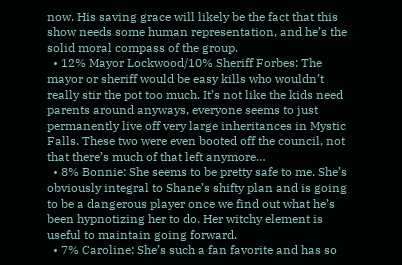now. His saving grace will likely be the fact that this show needs some human representation, and he’s the solid moral compass of the group.
  • 12% Mayor Lockwood/10% Sheriff Forbes: The mayor or sheriff would be easy kills who wouldn’t really stir the pot too much. It’s not like the kids need parents around anyways, everyone seems to just permanently live off very large inheritances in Mystic Falls. These two were even booted off the council, not that there’s much of that left anymore…
  • 8% Bonnie: She seems to be pretty safe to me. She’s obviously integral to Shane’s shifty plan and is going to be a dangerous player once we find out what he’s been hypnotizing her to do. Her witchy element is useful to maintain going forward.
  • 7% Caroline: She’s such a fan favorite and has so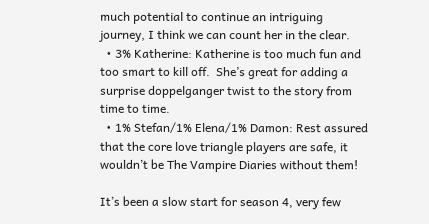much potential to continue an intriguing journey, I think we can count her in the clear.
  • 3% Katherine: Katherine is too much fun and too smart to kill off.  She’s great for adding a surprise doppelganger twist to the story from time to time.
  • 1% Stefan/1% Elena/1% Damon: Rest assured that the core love triangle players are safe, it wouldn’t be The Vampire Diaries without them!

It’s been a slow start for season 4, very few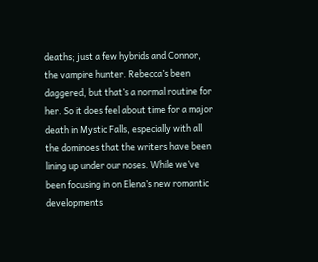deaths; just a few hybrids and Connor, the vampire hunter. Rebecca’s been daggered, but that’s a normal routine for her. So it does feel about time for a major death in Mystic Falls, especially with all the dominoes that the writers have been lining up under our noses. While we’ve been focusing in on Elena’s new romantic developments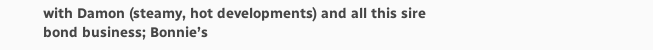with Damon (steamy, hot developments) and all this sire bond business; Bonnie’s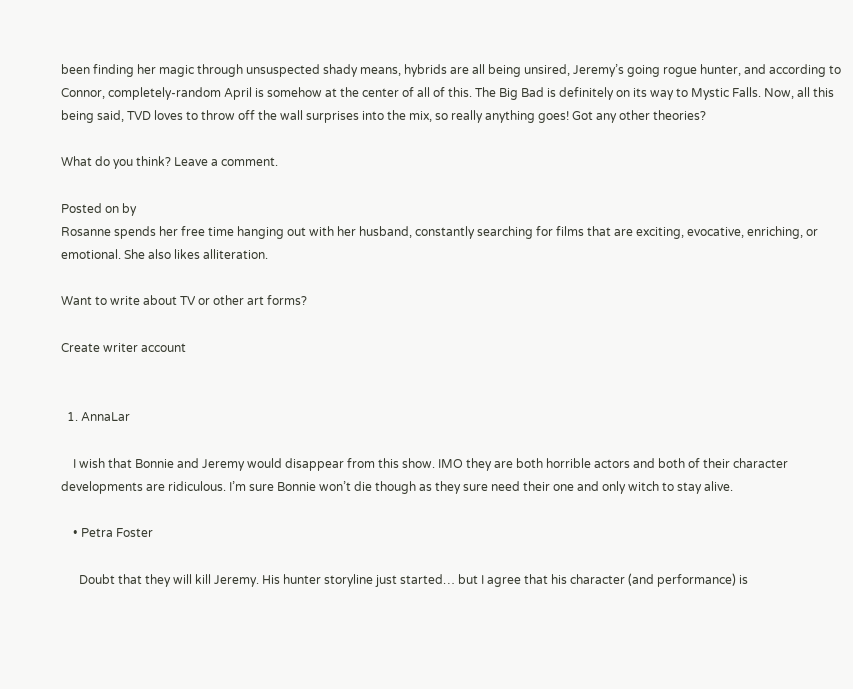been finding her magic through unsuspected shady means, hybrids are all being unsired, Jeremy’s going rogue hunter, and according to Connor, completely-random April is somehow at the center of all of this. The Big Bad is definitely on its way to Mystic Falls. Now, all this being said, TVD loves to throw off the wall surprises into the mix, so really anything goes! Got any other theories?

What do you think? Leave a comment.

Posted on by
Rosanne spends her free time hanging out with her husband, constantly searching for films that are exciting, evocative, enriching, or emotional. She also likes alliteration.

Want to write about TV or other art forms?

Create writer account


  1. AnnaLar

    I wish that Bonnie and Jeremy would disappear from this show. IMO they are both horrible actors and both of their character developments are ridiculous. I’m sure Bonnie won’t die though as they sure need their one and only witch to stay alive.

    • Petra Foster

      Doubt that they will kill Jeremy. His hunter storyline just started… but I agree that his character (and performance) is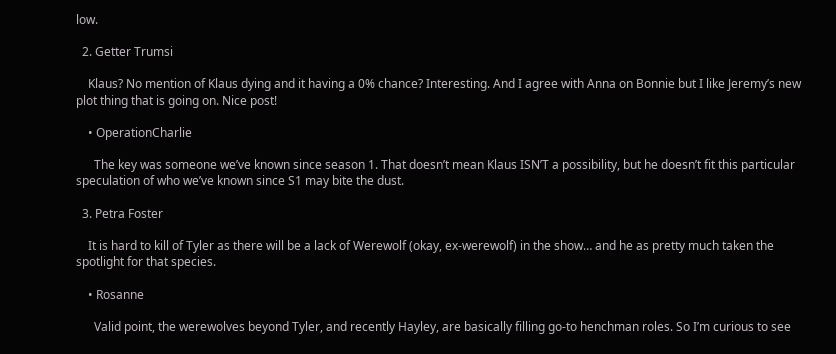low.

  2. Getter Trumsi

    Klaus? No mention of Klaus dying and it having a 0% chance? Interesting. And I agree with Anna on Bonnie but I like Jeremy’s new plot thing that is going on. Nice post!

    • OperationCharlie

      The key was someone we’ve known since season 1. That doesn’t mean Klaus ISN’T a possibility, but he doesn’t fit this particular speculation of who we’ve known since S1 may bite the dust.

  3. Petra Foster

    It is hard to kill of Tyler as there will be a lack of Werewolf (okay, ex-werewolf) in the show… and he as pretty much taken the spotlight for that species.

    • Rosanne

      Valid point, the werewolves beyond Tyler, and recently Hayley, are basically filling go-to henchman roles. So I’m curious to see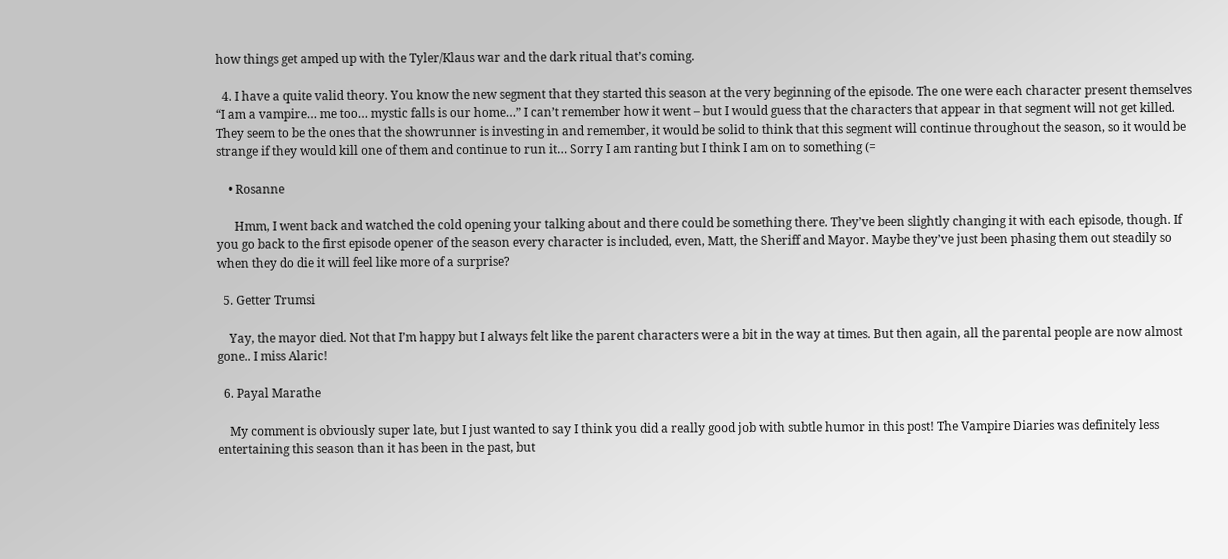how things get amped up with the Tyler/Klaus war and the dark ritual that’s coming.

  4. I have a quite valid theory. You know the new segment that they started this season at the very beginning of the episode. The one were each character present themselves “I am a vampire… me too… mystic falls is our home…” I can’t remember how it went – but I would guess that the characters that appear in that segment will not get killed. They seem to be the ones that the showrunner is investing in and remember, it would be solid to think that this segment will continue throughout the season, so it would be strange if they would kill one of them and continue to run it… Sorry I am ranting but I think I am on to something (=

    • Rosanne

      Hmm, I went back and watched the cold opening your talking about and there could be something there. They’ve been slightly changing it with each episode, though. If you go back to the first episode opener of the season every character is included, even, Matt, the Sheriff and Mayor. Maybe they’ve just been phasing them out steadily so when they do die it will feel like more of a surprise?

  5. Getter Trumsi

    Yay, the mayor died. Not that I’m happy but I always felt like the parent characters were a bit in the way at times. But then again, all the parental people are now almost gone.. I miss Alaric!

  6. Payal Marathe

    My comment is obviously super late, but I just wanted to say I think you did a really good job with subtle humor in this post! The Vampire Diaries was definitely less entertaining this season than it has been in the past, but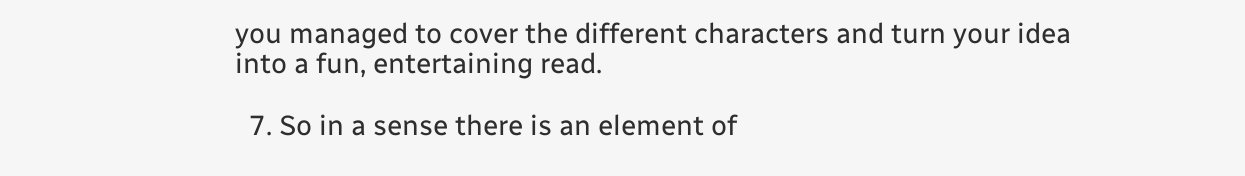you managed to cover the different characters and turn your idea into a fun, entertaining read.

  7. So in a sense there is an element of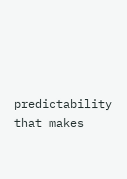predictability that makes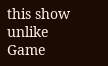this show unlike Game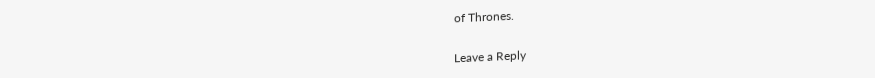of Thrones.

Leave a Reply